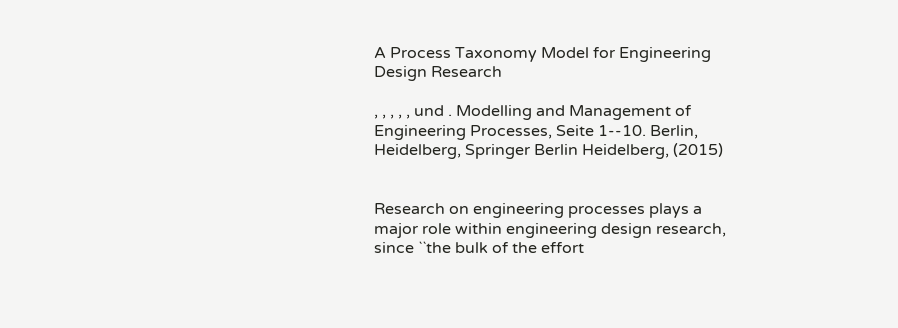A Process Taxonomy Model for Engineering Design Research

, , , , , und . Modelling and Management of Engineering Processes, Seite 1--10. Berlin, Heidelberg, Springer Berlin Heidelberg, (2015)


Research on engineering processes plays a major role within engineering design research, since ``the bulk of the effort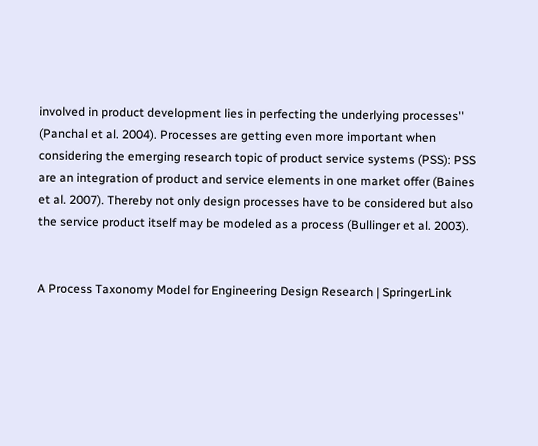involved in product development lies in perfecting the underlying processes'' (Panchal et al. 2004). Processes are getting even more important when considering the emerging research topic of product service systems (PSS): PSS are an integration of product and service elements in one market offer (Baines et al. 2007). Thereby not only design processes have to be considered but also the service product itself may be modeled as a process (Bullinger et al. 2003).


A Process Taxonomy Model for Engineering Design Research | SpringerLink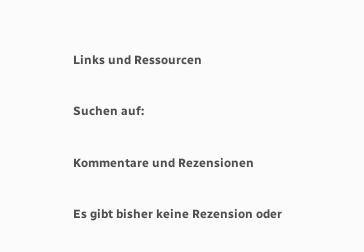Links und Ressourcen

Suchen auf:

Kommentare und Rezensionen

Es gibt bisher keine Rezension oder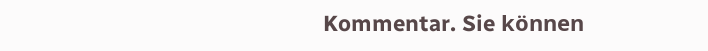Kommentar. Sie können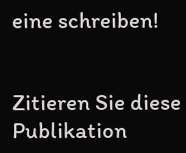eine schreiben!


Zitieren Sie diese Publikation